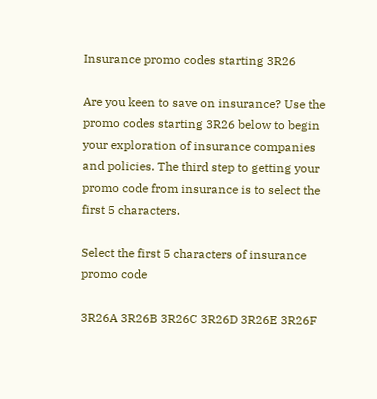Insurance promo codes starting 3R26

Are you keen to save on insurance? Use the promo codes starting 3R26 below to begin your exploration of insurance companies and policies. The third step to getting your promo code from insurance is to select the first 5 characters.

Select the first 5 characters of insurance promo code

3R26A 3R26B 3R26C 3R26D 3R26E 3R26F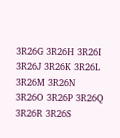3R26G 3R26H 3R26I 3R26J 3R26K 3R26L 3R26M 3R26N 3R26O 3R26P 3R26Q 3R26R 3R26S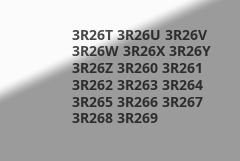3R26T 3R26U 3R26V 3R26W 3R26X 3R26Y 3R26Z 3R260 3R261 3R262 3R263 3R264 3R265 3R266 3R267 3R268 3R269